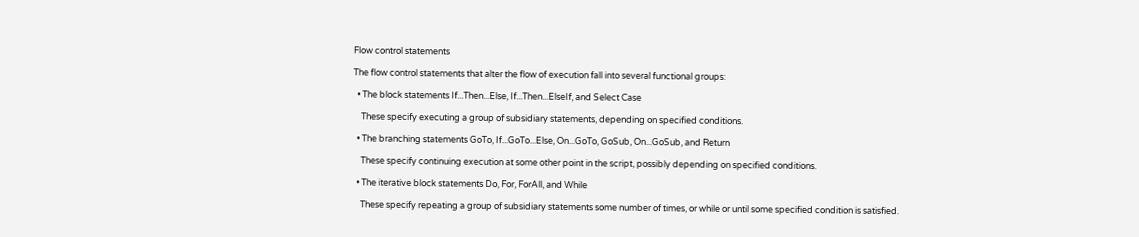Flow control statements

The flow control statements that alter the flow of execution fall into several functional groups:

  • The block statements If...Then...Else, If...Then...ElseIf, and Select Case

    These specify executing a group of subsidiary statements, depending on specified conditions.

  • The branching statements GoTo, If...GoTo...Else, On...GoTo, GoSub, On...GoSub, and Return

    These specify continuing execution at some other point in the script, possibly depending on specified conditions.

  • The iterative block statements Do, For, ForAll, and While

    These specify repeating a group of subsidiary statements some number of times, or while or until some specified condition is satisfied.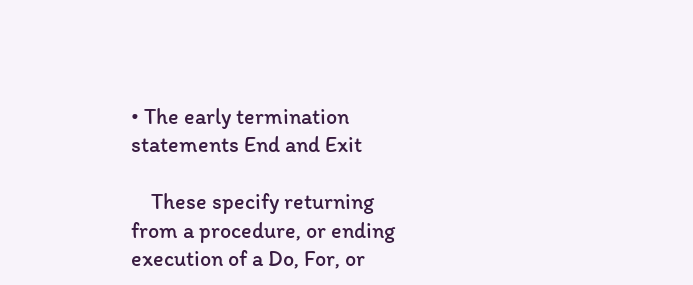• The early termination statements End and Exit

    These specify returning from a procedure, or ending execution of a Do, For, or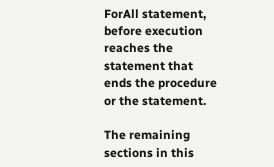ForAll statement, before execution reaches the statement that ends the procedure or the statement.

The remaining sections in this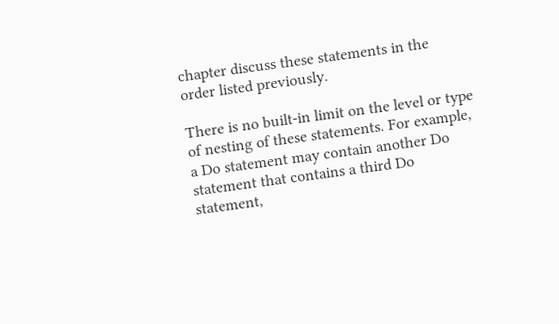chapter discuss these statements in the order listed previously.

There is no built-in limit on the level or type of nesting of these statements. For example, a Do statement may contain another Do statement that contains a third Do statement,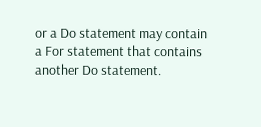or a Do statement may contain a For statement that contains another Do statement.